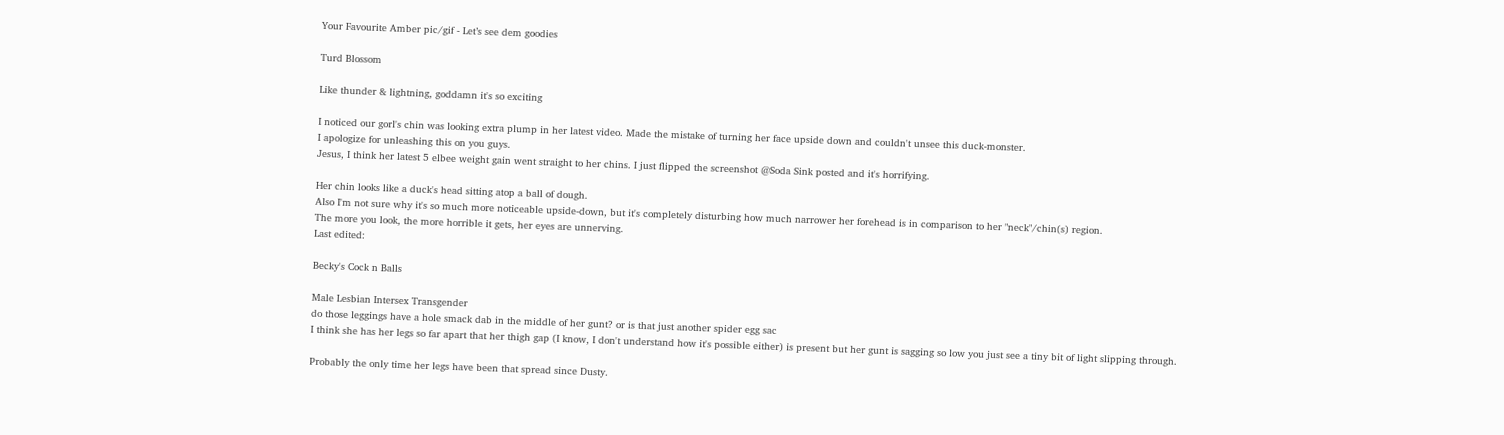Your Favourite Amber pic/gif - Let’s see dem goodies

Turd Blossom

Like thunder & lightning, goddamn it's so exciting

I noticed our gorl's chin was looking extra plump in her latest video. Made the mistake of turning her face upside down and couldn't unsee this duck-monster.
I apologize for unleashing this on you guys.
Jesus, I think her latest 5 elbee weight gain went straight to her chins. I just flipped the screenshot @Soda Sink posted and it's horrifying.

Her chin looks like a duck's head sitting atop a ball of dough.
Also I'm not sure why it's so much more noticeable upside-down, but it's completely disturbing how much narrower her forehead is in comparison to her "neck"/chin(s) region.
The more you look, the more horrible it gets, her eyes are unnerving.
Last edited:

Becky's Cock n Balls

Male Lesbian Intersex Transgender
do those leggings have a hole smack dab in the middle of her gunt? or is that just another spider egg sac
I think she has her legs so far apart that her thigh gap (I know, I don't understand how it's possible either) is present but her gunt is sagging so low you just see a tiny bit of light slipping through.

Probably the only time her legs have been that spread since Dusty.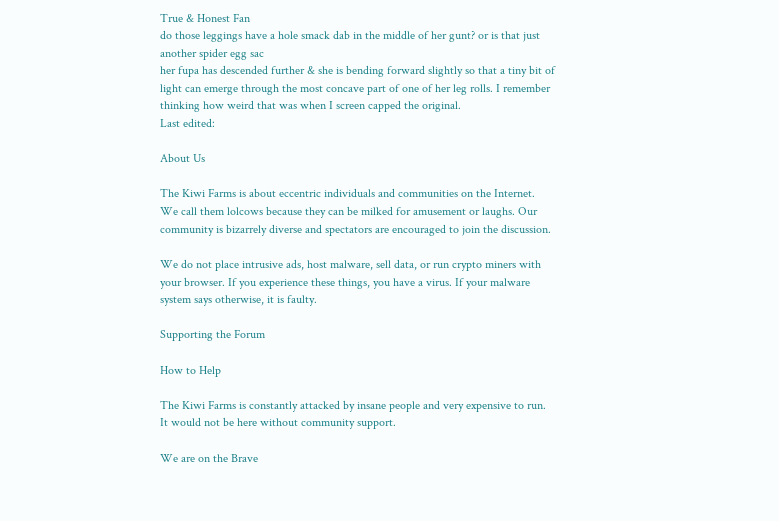True & Honest Fan
do those leggings have a hole smack dab in the middle of her gunt? or is that just another spider egg sac
her fupa has descended further & she is bending forward slightly so that a tiny bit of light can emerge through the most concave part of one of her leg rolls. I remember thinking how weird that was when I screen capped the original.
Last edited:

About Us

The Kiwi Farms is about eccentric individuals and communities on the Internet. We call them lolcows because they can be milked for amusement or laughs. Our community is bizarrely diverse and spectators are encouraged to join the discussion.

We do not place intrusive ads, host malware, sell data, or run crypto miners with your browser. If you experience these things, you have a virus. If your malware system says otherwise, it is faulty.

Supporting the Forum

How to Help

The Kiwi Farms is constantly attacked by insane people and very expensive to run. It would not be here without community support.

We are on the Brave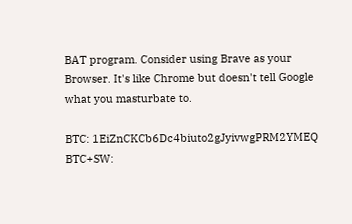BAT program. Consider using Brave as your Browser. It's like Chrome but doesn't tell Google what you masturbate to.

BTC: 1EiZnCKCb6Dc4biuto2gJyivwgPRM2YMEQ
BTC+SW: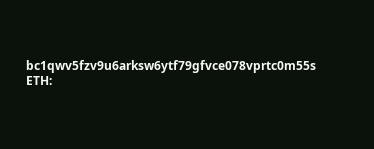bc1qwv5fzv9u6arksw6ytf79gfvce078vprtc0m55s
ETH: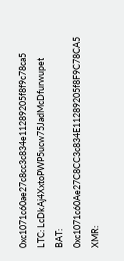0xc1071c60ae27c8cc3c834e11289205f8f9c78ca5
LTC: LcDkAj4XxtoPWP5ucw75JadMcDfurwupet
BAT: 0xc1071c60Ae27C8CC3c834E11289205f8F9C78CA5
XMR: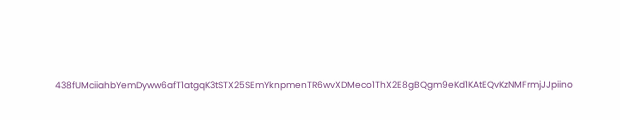438fUMciiahbYemDyww6afT1atgqK3tSTX25SEmYknpmenTR6wvXDMeco1ThX2E8gBQgm9eKd1KAtEQvKzNMFrmjJJpiino